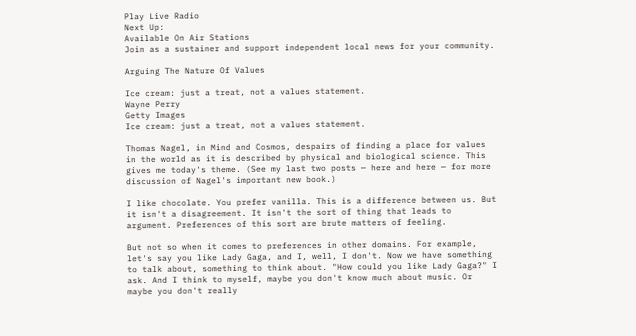Play Live Radio
Next Up:
Available On Air Stations
Join as a sustainer and support independent local news for your community.

Arguing The Nature Of Values

Ice cream: just a treat, not a values statement.
Wayne Perry
Getty Images
Ice cream: just a treat, not a values statement.

Thomas Nagel, in Mind and Cosmos, despairs of finding a place for values in the world as it is described by physical and biological science. This gives me today's theme. (See my last two posts — here and here — for more discussion of Nagel's important new book.)

I like chocolate. You prefer vanilla. This is a difference between us. But it isn't a disagreement. It isn't the sort of thing that leads to argument. Preferences of this sort are brute matters of feeling.

But not so when it comes to preferences in other domains. For example, let's say you like Lady Gaga, and I, well, I don't. Now we have something to talk about, something to think about. "How could you like Lady Gaga?" I ask. And I think to myself, maybe you don't know much about music. Or maybe you don't really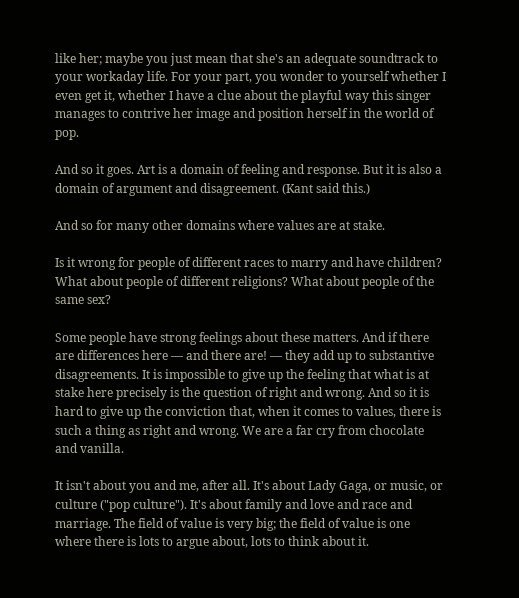like her; maybe you just mean that she's an adequate soundtrack to your workaday life. For your part, you wonder to yourself whether I even get it, whether I have a clue about the playful way this singer manages to contrive her image and position herself in the world of pop.

And so it goes. Art is a domain of feeling and response. But it is also a domain of argument and disagreement. (Kant said this.)

And so for many other domains where values are at stake.

Is it wrong for people of different races to marry and have children? What about people of different religions? What about people of the same sex?

Some people have strong feelings about these matters. And if there are differences here — and there are! — they add up to substantive disagreements. It is impossible to give up the feeling that what is at stake here precisely is the question of right and wrong. And so it is hard to give up the conviction that, when it comes to values, there is such a thing as right and wrong. We are a far cry from chocolate and vanilla.

It isn't about you and me, after all. It's about Lady Gaga, or music, or culture ("pop culture"). It's about family and love and race and marriage. The field of value is very big; the field of value is one where there is lots to argue about, lots to think about it.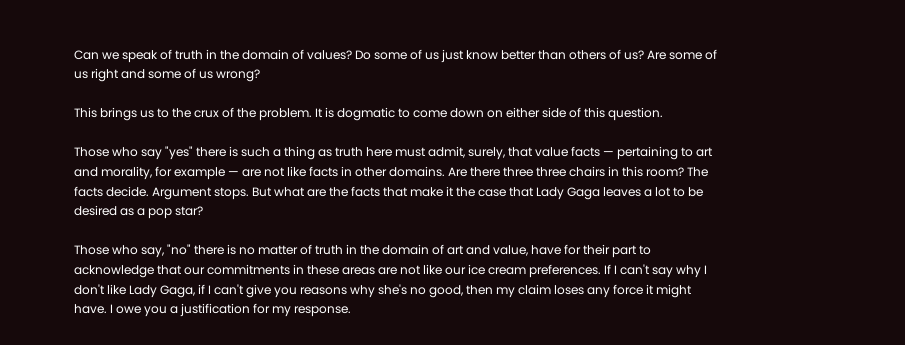Can we speak of truth in the domain of values? Do some of us just know better than others of us? Are some of us right and some of us wrong?

This brings us to the crux of the problem. It is dogmatic to come down on either side of this question.

Those who say "yes" there is such a thing as truth here must admit, surely, that value facts — pertaining to art and morality, for example — are not like facts in other domains. Are there three three chairs in this room? The facts decide. Argument stops. But what are the facts that make it the case that Lady Gaga leaves a lot to be desired as a pop star?

Those who say, "no" there is no matter of truth in the domain of art and value, have for their part to acknowledge that our commitments in these areas are not like our ice cream preferences. If I can't say why I don't like Lady Gaga, if I can't give you reasons why she's no good, then my claim loses any force it might have. I owe you a justification for my response.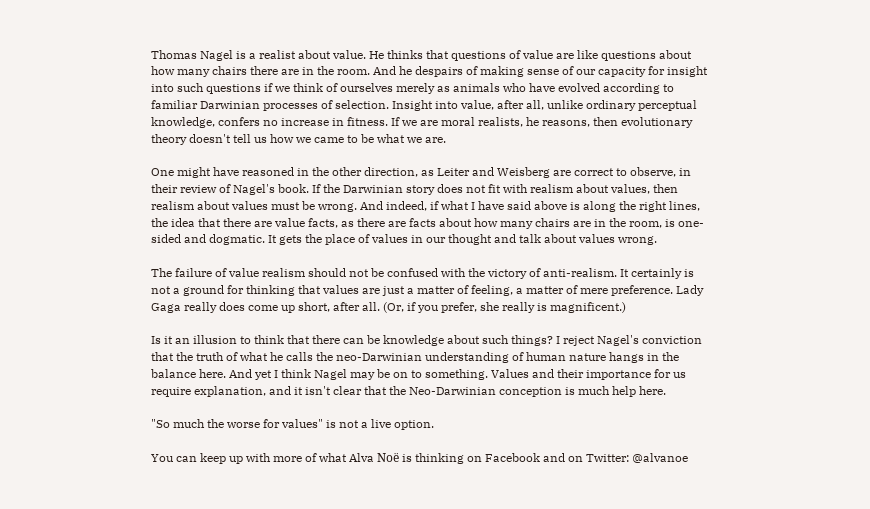Thomas Nagel is a realist about value. He thinks that questions of value are like questions about how many chairs there are in the room. And he despairs of making sense of our capacity for insight into such questions if we think of ourselves merely as animals who have evolved according to familiar Darwinian processes of selection. Insight into value, after all, unlike ordinary perceptual knowledge, confers no increase in fitness. If we are moral realists, he reasons, then evolutionary theory doesn't tell us how we came to be what we are.

One might have reasoned in the other direction, as Leiter and Weisberg are correct to observe, in their review of Nagel's book. If the Darwinian story does not fit with realism about values, then realism about values must be wrong. And indeed, if what I have said above is along the right lines, the idea that there are value facts, as there are facts about how many chairs are in the room, is one-sided and dogmatic. It gets the place of values in our thought and talk about values wrong.

The failure of value realism should not be confused with the victory of anti-realism. It certainly is not a ground for thinking that values are just a matter of feeling, a matter of mere preference. Lady Gaga really does come up short, after all. (Or, if you prefer, she really is magnificent.)

Is it an illusion to think that there can be knowledge about such things? I reject Nagel's conviction that the truth of what he calls the neo-Darwinian understanding of human nature hangs in the balance here. And yet I think Nagel may be on to something. Values and their importance for us require explanation, and it isn't clear that the Neo-Darwinian conception is much help here.

"So much the worse for values" is not a live option.

You can keep up with more of what Alva Noë is thinking on Facebook and on Twitter: @alvanoe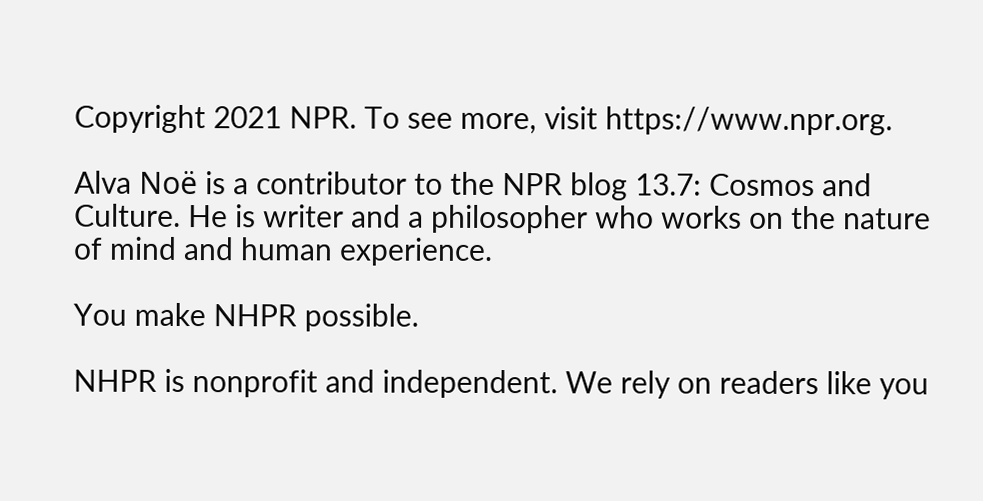Copyright 2021 NPR. To see more, visit https://www.npr.org.

Alva Noë is a contributor to the NPR blog 13.7: Cosmos and Culture. He is writer and a philosopher who works on the nature of mind and human experience.

You make NHPR possible.

NHPR is nonprofit and independent. We rely on readers like you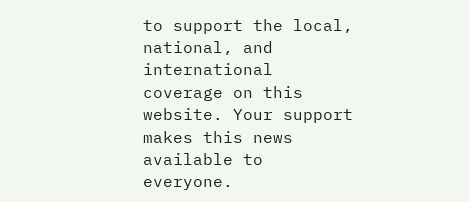to support the local, national, and international coverage on this website. Your support makes this news available to everyone.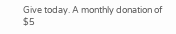Give today. A monthly donation of $5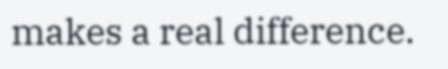makes a real difference.